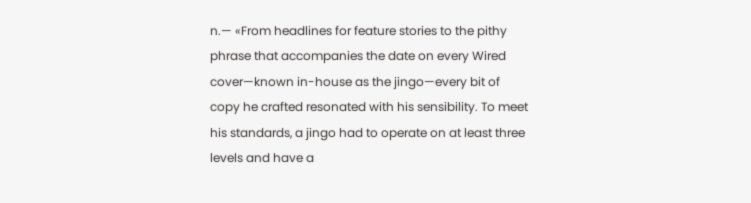n.— «From headlines for feature stories to the pithy phrase that accompanies the date on every Wired cover—known in-house as the jingo—every bit of copy he crafted resonated with his sensibility. To meet his standards, a jingo had to operate on at least three levels and have a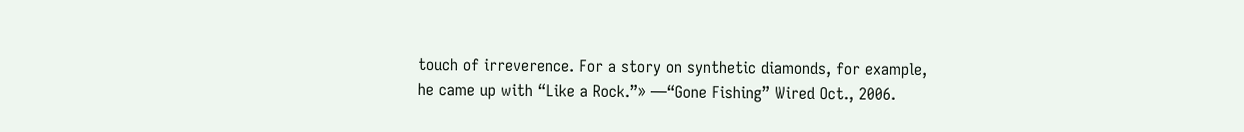touch of irreverence. For a story on synthetic diamonds, for example, he came up with “Like a Rock.”» —“Gone Fishing” Wired Oct., 2006.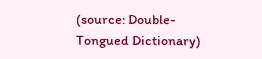(source: Double-Tongued Dictionary)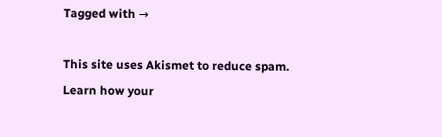Tagged with →

This site uses Akismet to reduce spam. Learn how your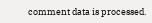comment data is processed.